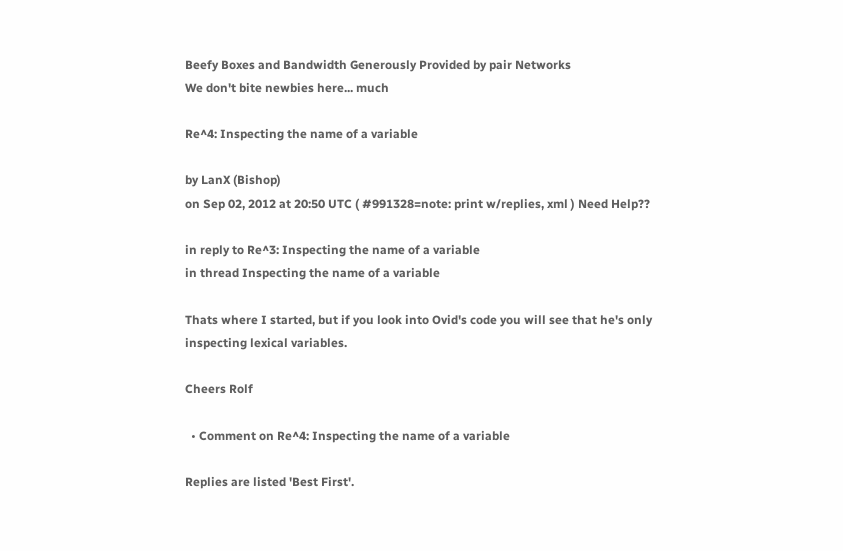Beefy Boxes and Bandwidth Generously Provided by pair Networks
We don't bite newbies here... much

Re^4: Inspecting the name of a variable

by LanX (Bishop)
on Sep 02, 2012 at 20:50 UTC ( #991328=note: print w/replies, xml ) Need Help??

in reply to Re^3: Inspecting the name of a variable
in thread Inspecting the name of a variable

Thats where I started, but if you look into Ovid's code you will see that he's only inspecting lexical variables.

Cheers Rolf

  • Comment on Re^4: Inspecting the name of a variable

Replies are listed 'Best First'.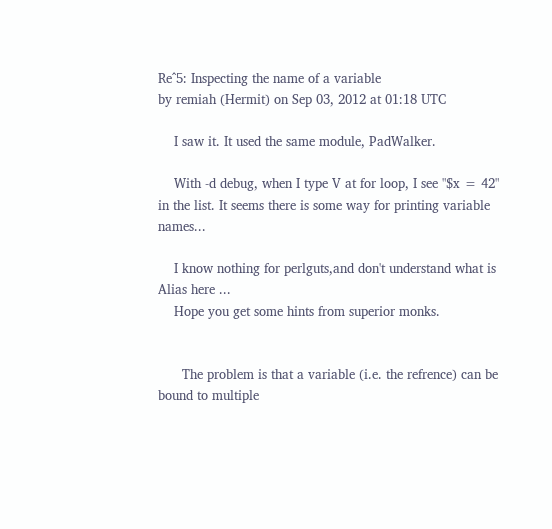Re^5: Inspecting the name of a variable
by remiah (Hermit) on Sep 03, 2012 at 01:18 UTC

    I saw it. It used the same module, PadWalker.

    With -d debug, when I type V at for loop, I see "$x = 42" in the list. It seems there is some way for printing variable names...

    I know nothing for perlguts,and don't understand what is Alias here ...
    Hope you get some hints from superior monks.


      The problem is that a variable (i.e. the refrence) can be bound to multiple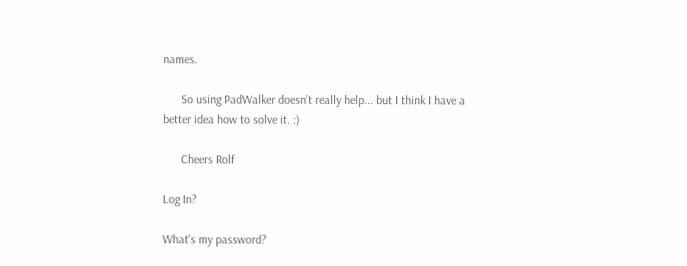names.

      So using PadWalker doesn't really help... but I think I have a better idea how to solve it. :)

      Cheers Rolf

Log In?

What's my password?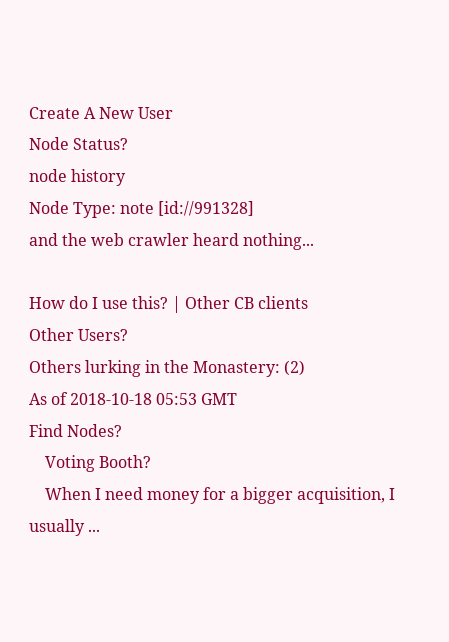Create A New User
Node Status?
node history
Node Type: note [id://991328]
and the web crawler heard nothing...

How do I use this? | Other CB clients
Other Users?
Others lurking in the Monastery: (2)
As of 2018-10-18 05:53 GMT
Find Nodes?
    Voting Booth?
    When I need money for a bigger acquisition, I usually ...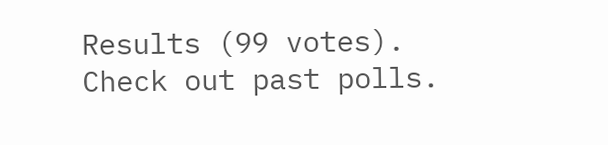Results (99 votes). Check out past polls.